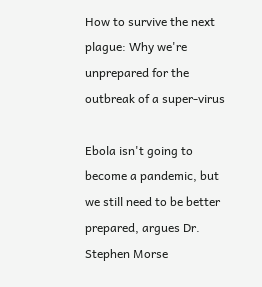How to survive the next plague: Why we're unprepared for the outbreak of a super-virus

Ebola isn't going to become a pandemic, but we still need to be better prepared, argues Dr. Stephen Morse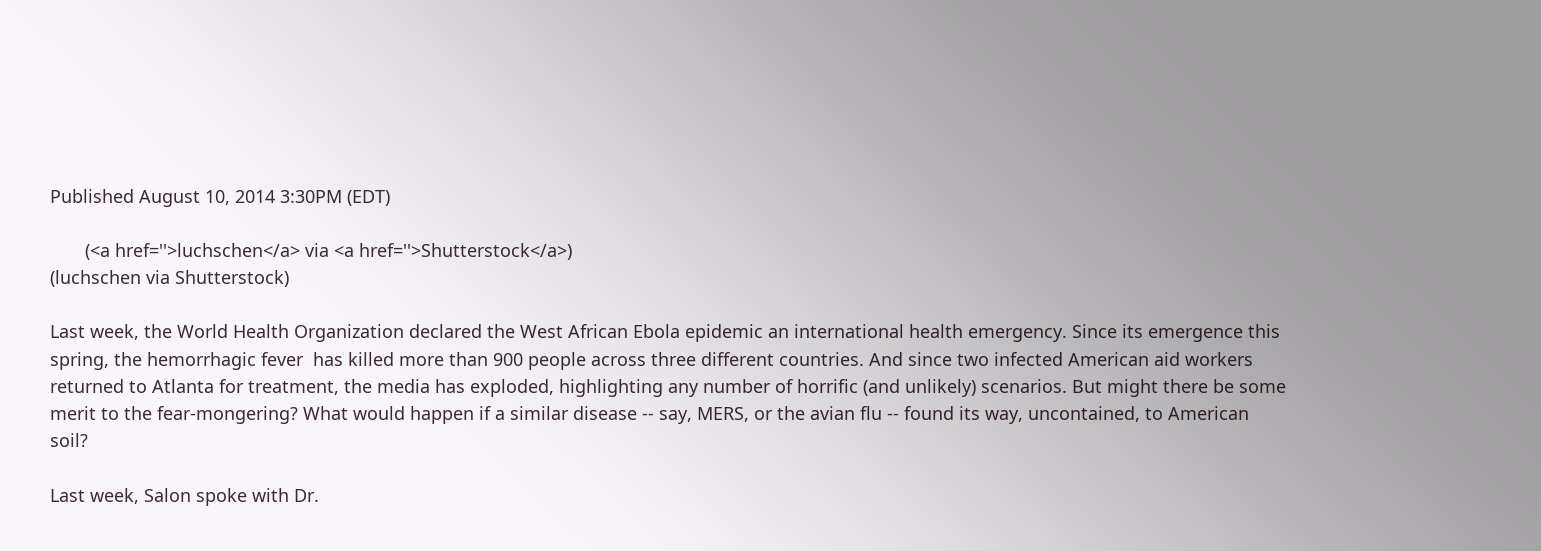Published August 10, 2014 3:30PM (EDT)

       (<a href=''>luchschen</a> via <a href=''>Shutterstock</a>)
(luchschen via Shutterstock)

Last week, the World Health Organization declared the West African Ebola epidemic an international health emergency. Since its emergence this spring, the hemorrhagic fever  has killed more than 900 people across three different countries. And since two infected American aid workers returned to Atlanta for treatment, the media has exploded, highlighting any number of horrific (and unlikely) scenarios. But might there be some merit to the fear-mongering? What would happen if a similar disease -- say, MERS, or the avian flu -- found its way, uncontained, to American soil?

Last week, Salon spoke with Dr.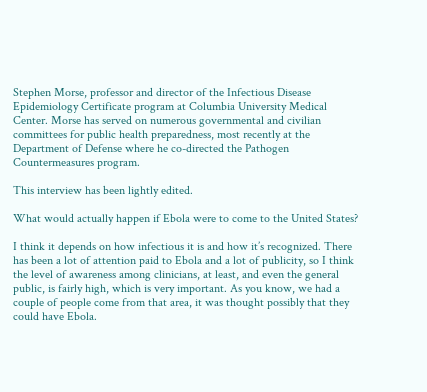Stephen Morse, professor and director of the Infectious Disease Epidemiology Certificate program at Columbia University Medical Center. Morse has served on numerous governmental and civilian committees for public health preparedness, most recently at the Department of Defense where he co-directed the Pathogen Countermeasures program.

This interview has been lightly edited.

What would actually happen if Ebola were to come to the United States?

I think it depends on how infectious it is and how it’s recognized. There has been a lot of attention paid to Ebola and a lot of publicity, so I think the level of awareness among clinicians, at least, and even the general public, is fairly high, which is very important. As you know, we had a couple of people come from that area, it was thought possibly that they could have Ebola.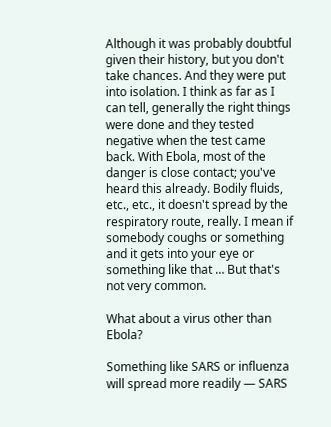Although it was probably doubtful given their history, but you don't take chances. And they were put into isolation. I think as far as I can tell, generally the right things were done and they tested negative when the test came back. With Ebola, most of the danger is close contact; you've heard this already. Bodily fluids, etc., etc., it doesn't spread by the respiratory route, really. I mean if somebody coughs or something and it gets into your eye or something like that … But that's not very common.

What about a virus other than Ebola?

Something like SARS or influenza will spread more readily — SARS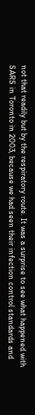not that readily but by the respiratory route. It was a surprise to see what happened with SARS in Toronto in 2003, because we had seen their infection control standards and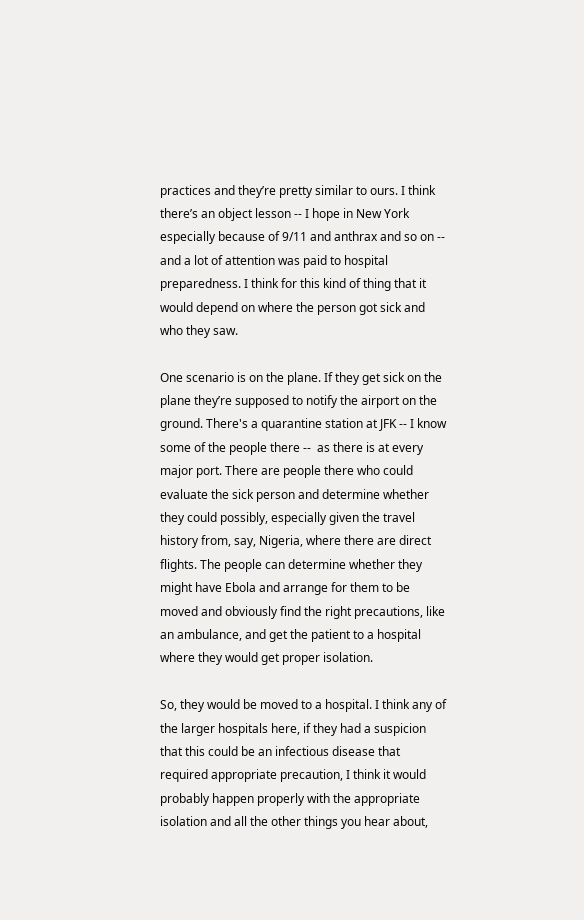practices and they’re pretty similar to ours. I think there’s an object lesson -- I hope in New York especially because of 9/11 and anthrax and so on -- and a lot of attention was paid to hospital preparedness. I think for this kind of thing that it would depend on where the person got sick and who they saw.

One scenario is on the plane. If they get sick on the plane they’re supposed to notify the airport on the ground. There's a quarantine station at JFK -- I know some of the people there --  as there is at every major port. There are people there who could evaluate the sick person and determine whether they could possibly, especially given the travel history from, say, Nigeria, where there are direct flights. The people can determine whether they might have Ebola and arrange for them to be moved and obviously find the right precautions, like an ambulance, and get the patient to a hospital where they would get proper isolation.

So, they would be moved to a hospital. I think any of the larger hospitals here, if they had a suspicion that this could be an infectious disease that required appropriate precaution, I think it would probably happen properly with the appropriate isolation and all the other things you hear about,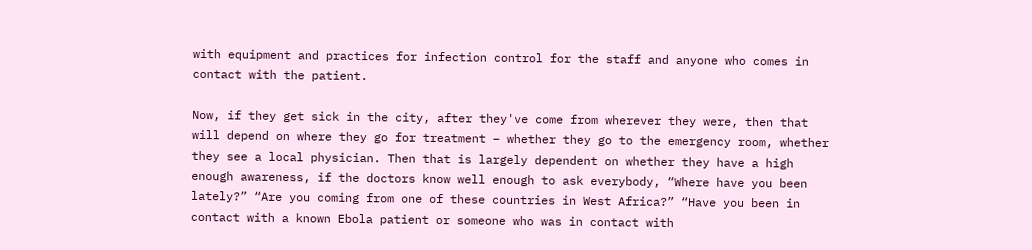with equipment and practices for infection control for the staff and anyone who comes in contact with the patient.

Now, if they get sick in the city, after they've come from wherever they were, then that will depend on where they go for treatment – whether they go to the emergency room, whether they see a local physician. Then that is largely dependent on whether they have a high enough awareness, if the doctors know well enough to ask everybody, “Where have you been lately?” “Are you coming from one of these countries in West Africa?” “Have you been in contact with a known Ebola patient or someone who was in contact with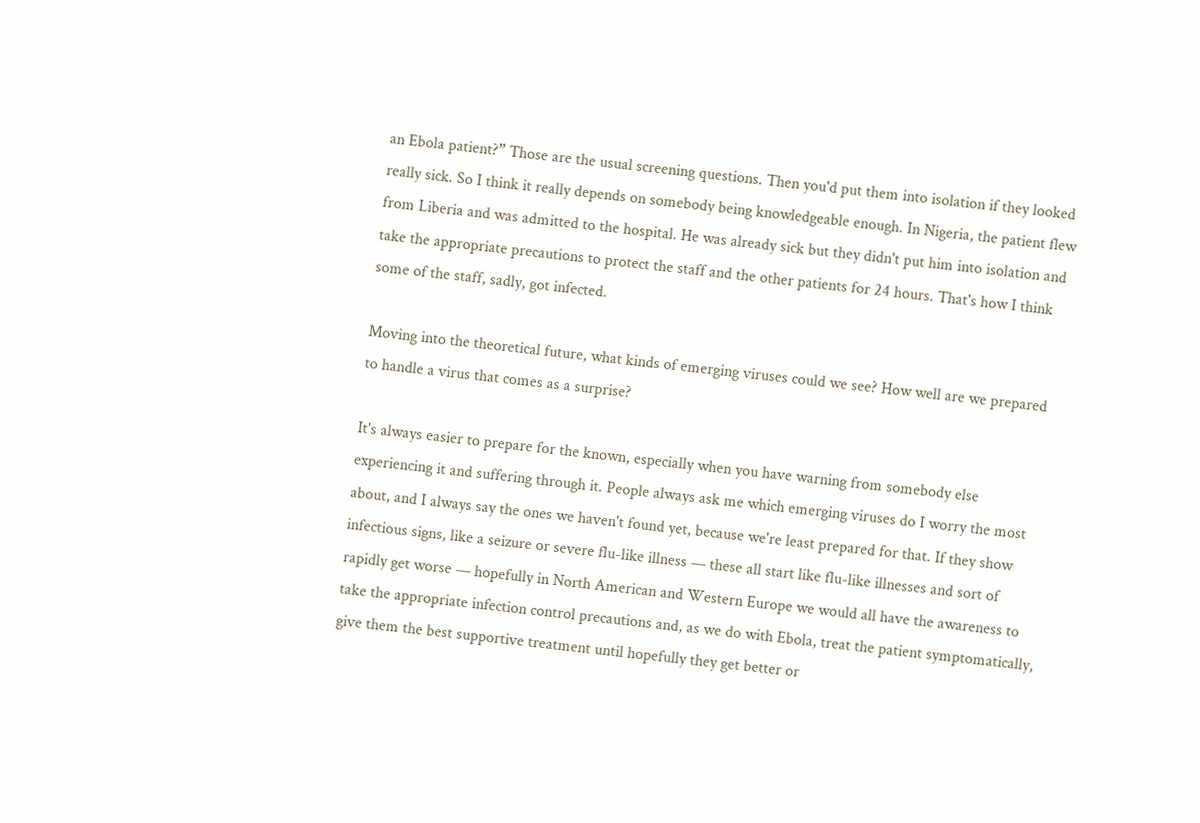an Ebola patient?” Those are the usual screening questions. Then you'd put them into isolation if they looked really sick. So I think it really depends on somebody being knowledgeable enough. In Nigeria, the patient flew from Liberia and was admitted to the hospital. He was already sick but they didn't put him into isolation and take the appropriate precautions to protect the staff and the other patients for 24 hours. That's how I think some of the staff, sadly, got infected.

Moving into the theoretical future, what kinds of emerging viruses could we see? How well are we prepared to handle a virus that comes as a surprise?

It's always easier to prepare for the known, especially when you have warning from somebody else experiencing it and suffering through it. People always ask me which emerging viruses do I worry the most about, and I always say the ones we haven't found yet, because we're least prepared for that. If they show infectious signs, like a seizure or severe flu-like illness — these all start like flu-like illnesses and sort of rapidly get worse — hopefully in North American and Western Europe we would all have the awareness to take the appropriate infection control precautions and, as we do with Ebola, treat the patient symptomatically, give them the best supportive treatment until hopefully they get better or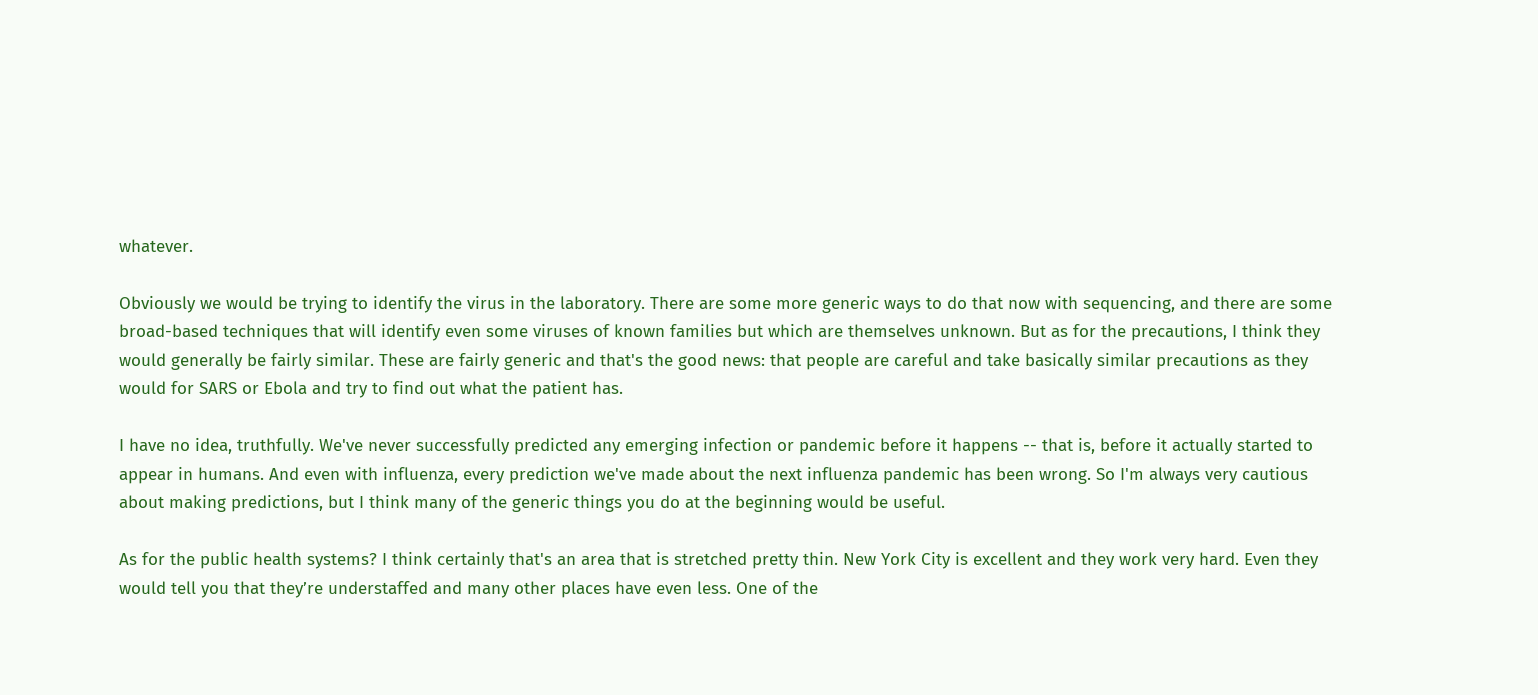whatever.

Obviously we would be trying to identify the virus in the laboratory. There are some more generic ways to do that now with sequencing, and there are some broad-based techniques that will identify even some viruses of known families but which are themselves unknown. But as for the precautions, I think they would generally be fairly similar. These are fairly generic and that's the good news: that people are careful and take basically similar precautions as they would for SARS or Ebola and try to find out what the patient has.

I have no idea, truthfully. We've never successfully predicted any emerging infection or pandemic before it happens -- that is, before it actually started to appear in humans. And even with influenza, every prediction we've made about the next influenza pandemic has been wrong. So I'm always very cautious about making predictions, but I think many of the generic things you do at the beginning would be useful.

As for the public health systems? I think certainly that's an area that is stretched pretty thin. New York City is excellent and they work very hard. Even they would tell you that they’re understaffed and many other places have even less. One of the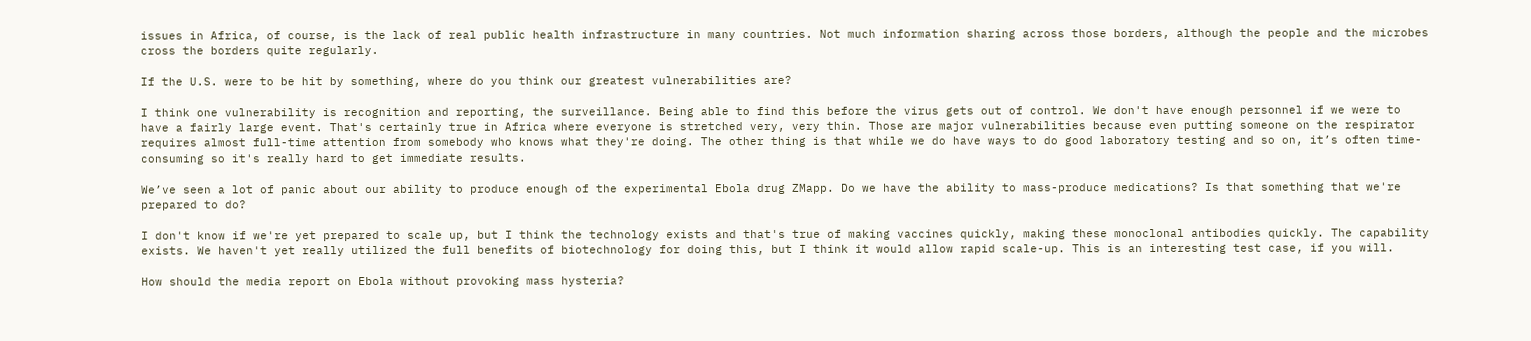issues in Africa, of course, is the lack of real public health infrastructure in many countries. Not much information sharing across those borders, although the people and the microbes cross the borders quite regularly.

If the U.S. were to be hit by something, where do you think our greatest vulnerabilities are?

I think one vulnerability is recognition and reporting, the surveillance. Being able to find this before the virus gets out of control. We don't have enough personnel if we were to have a fairly large event. That's certainly true in Africa where everyone is stretched very, very thin. Those are major vulnerabilities because even putting someone on the respirator requires almost full-time attention from somebody who knows what they're doing. The other thing is that while we do have ways to do good laboratory testing and so on, it’s often time-consuming so it's really hard to get immediate results.

We’ve seen a lot of panic about our ability to produce enough of the experimental Ebola drug ZMapp. Do we have the ability to mass-produce medications? Is that something that we're prepared to do?

I don't know if we're yet prepared to scale up, but I think the technology exists and that's true of making vaccines quickly, making these monoclonal antibodies quickly. The capability exists. We haven't yet really utilized the full benefits of biotechnology for doing this, but I think it would allow rapid scale-up. This is an interesting test case, if you will.

How should the media report on Ebola without provoking mass hysteria?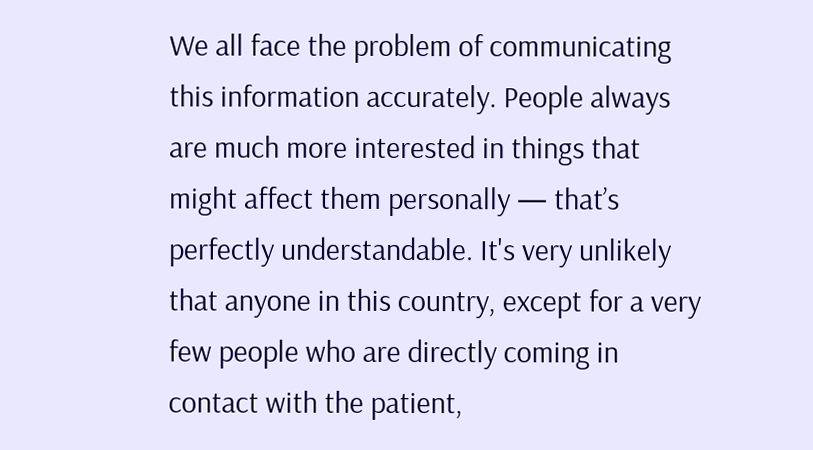We all face the problem of communicating this information accurately. People always are much more interested in things that might affect them personally — that’s perfectly understandable. It's very unlikely that anyone in this country, except for a very few people who are directly coming in contact with the patient,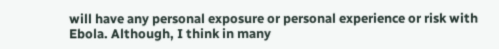will have any personal exposure or personal experience or risk with Ebola. Although, I think in many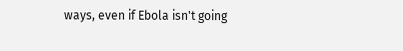ways, even if Ebola isn't going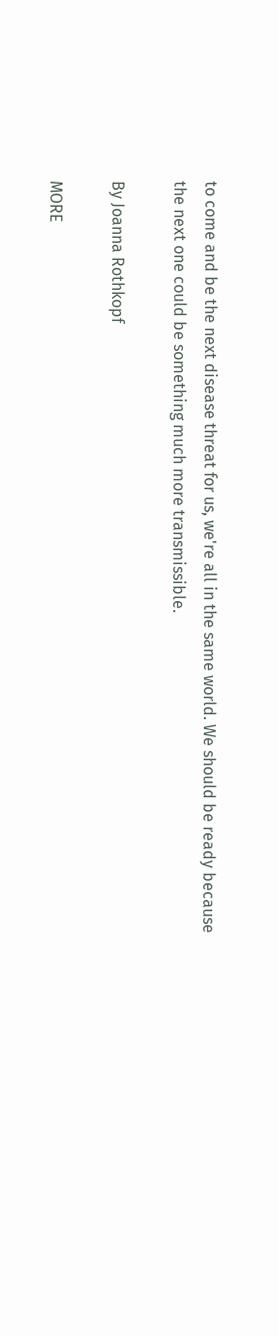to come and be the next disease threat for us, we're all in the same world. We should be ready because the next one could be something much more transmissible.

By Joanna Rothkopf

MORE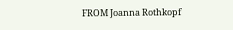FROM Joanna Rothkopf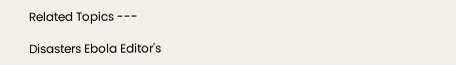Related Topics ---

Disasters Ebola Editor's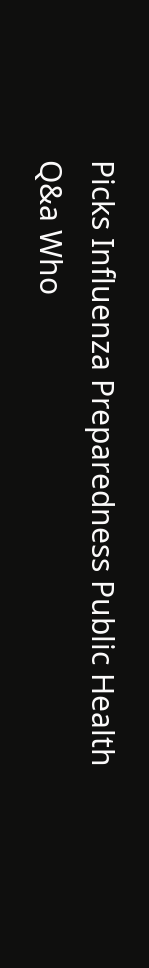Picks Influenza Preparedness Public Health Q&a Who